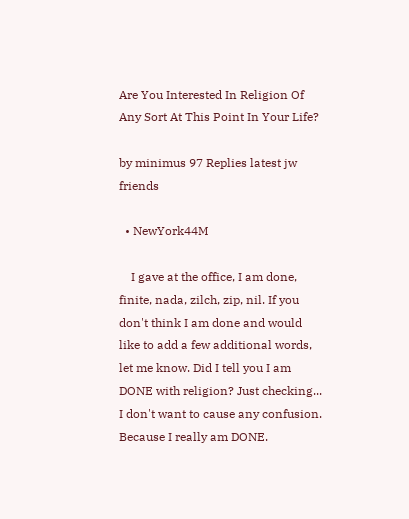Are You Interested In Religion Of Any Sort At This Point In Your Life?

by minimus 97 Replies latest jw friends

  • NewYork44M

    I gave at the office, I am done, finite, nada, zilch, zip, nil. If you don't think I am done and would like to add a few additional words, let me know. Did I tell you I am DONE with religion? Just checking... I don't want to cause any confusion. Because I really am DONE.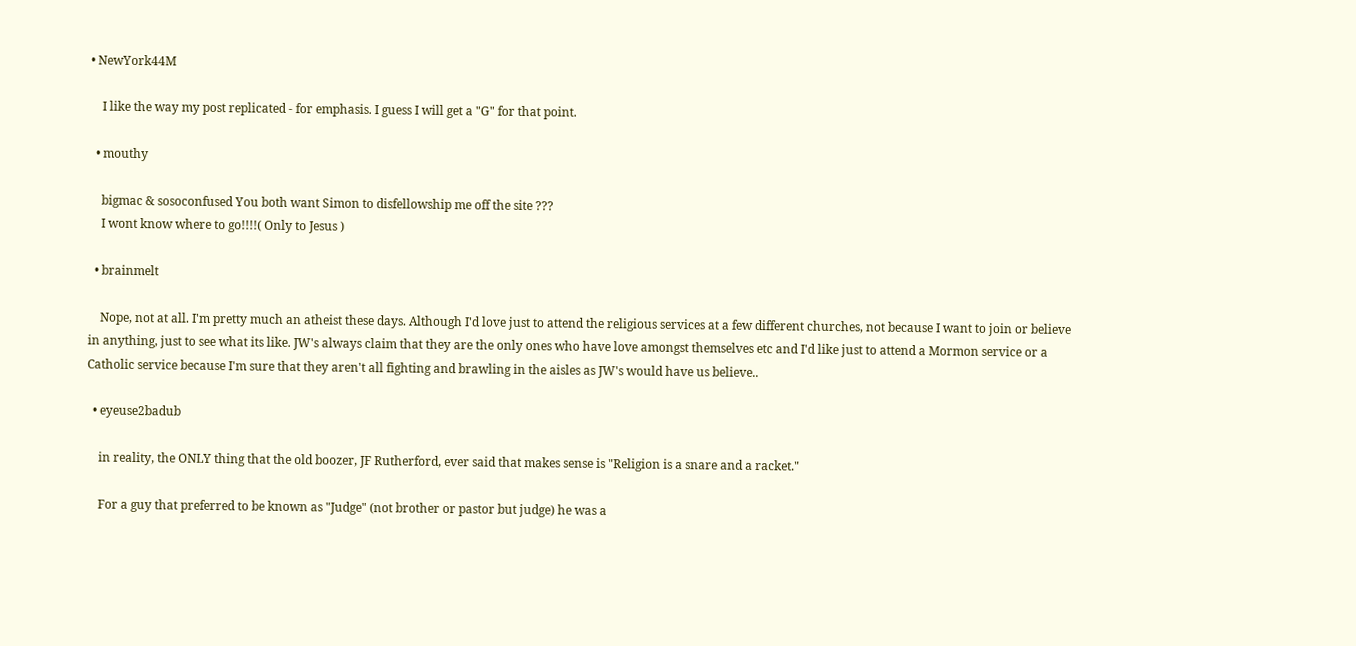• NewYork44M

    I like the way my post replicated - for emphasis. I guess I will get a "G" for that point.

  • mouthy

    bigmac & sosoconfused You both want Simon to disfellowship me off the site ???
    I wont know where to go!!!!( Only to Jesus )

  • brainmelt

    Nope, not at all. I'm pretty much an atheist these days. Although I'd love just to attend the religious services at a few different churches, not because I want to join or believe in anything, just to see what its like. JW's always claim that they are the only ones who have love amongst themselves etc and I'd like just to attend a Mormon service or a Catholic service because I'm sure that they aren't all fighting and brawling in the aisles as JW's would have us believe..

  • eyeuse2badub

    in reality, the ONLY thing that the old boozer, JF Rutherford, ever said that makes sense is "Religion is a snare and a racket."

    For a guy that preferred to be known as "Judge" (not brother or pastor but judge) he was a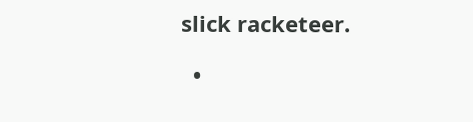slick racketeer.

  •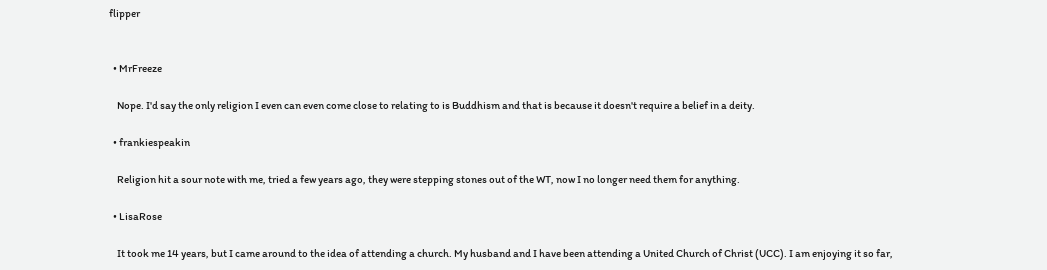flipper


  • MrFreeze

    Nope. I'd say the only religion I even can even come close to relating to is Buddhism and that is because it doesn't require a belief in a deity.

  • frankiespeakin

    Religion hit a sour note with me, tried a few years ago, they were stepping stones out of the WT, now I no longer need them for anything.

  • LisaRose

    It took me 14 years, but I came around to the idea of attending a church. My husband and I have been attending a United Church of Christ (UCC). I am enjoying it so far,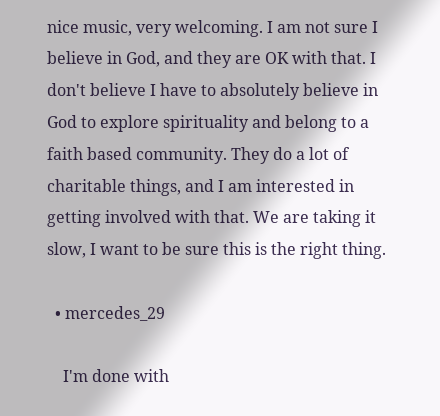nice music, very welcoming. I am not sure I believe in God, and they are OK with that. I don't believe I have to absolutely believe in God to explore spirituality and belong to a faith based community. They do a lot of charitable things, and I am interested in getting involved with that. We are taking it slow, I want to be sure this is the right thing.

  • mercedes_29

    I'm done with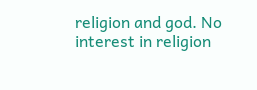religion and god. No interest in religion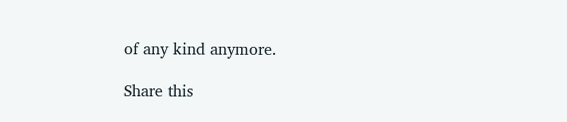of any kind anymore.

Share this